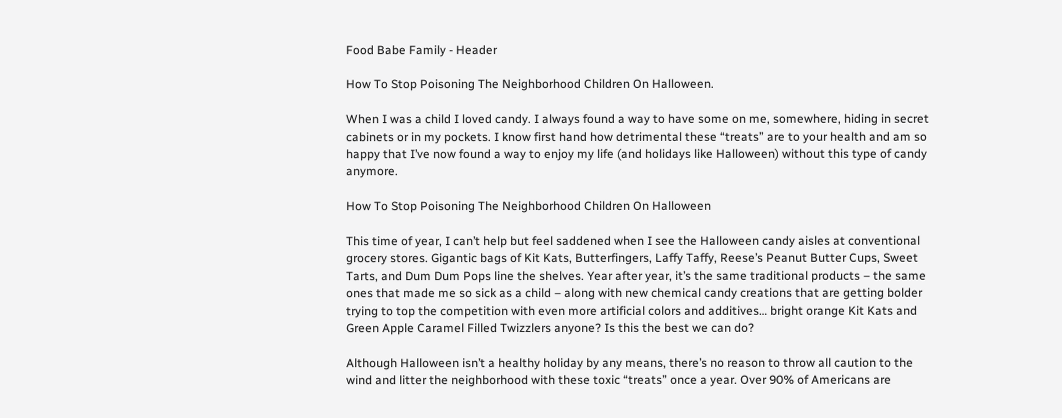Food Babe Family - Header

How To Stop Poisoning The Neighborhood Children On Halloween.

When I was a child I loved candy. I always found a way to have some on me, somewhere, hiding in secret cabinets or in my pockets. I know first hand how detrimental these “treats” are to your health and am so happy that I’ve now found a way to enjoy my life (and holidays like Halloween) without this type of candy anymore.

How To Stop Poisoning The Neighborhood Children On Halloween

This time of year, I can’t help but feel saddened when I see the Halloween candy aisles at conventional grocery stores. Gigantic bags of Kit Kats, Butterfingers, Laffy Taffy, Reese’s Peanut Butter Cups, Sweet Tarts, and Dum Dum Pops line the shelves. Year after year, it’s the same traditional products – the same ones that made me so sick as a child – along with new chemical candy creations that are getting bolder trying to top the competition with even more artificial colors and additives… bright orange Kit Kats and Green Apple Caramel Filled Twizzlers anyone? Is this the best we can do?

Although Halloween isn’t a healthy holiday by any means, there’s no reason to throw all caution to the wind and litter the neighborhood with these toxic “treats” once a year. Over 90% of Americans are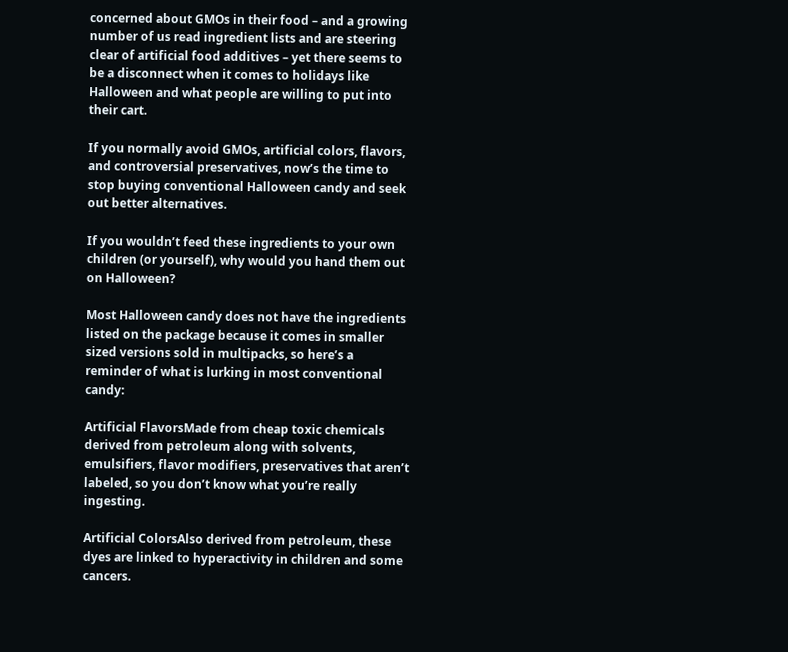concerned about GMOs in their food – and a growing number of us read ingredient lists and are steering clear of artificial food additives – yet there seems to be a disconnect when it comes to holidays like Halloween and what people are willing to put into their cart.

If you normally avoid GMOs, artificial colors, flavors, and controversial preservatives, now’s the time to stop buying conventional Halloween candy and seek out better alternatives.

If you wouldn’t feed these ingredients to your own children (or yourself), why would you hand them out on Halloween?

Most Halloween candy does not have the ingredients listed on the package because it comes in smaller sized versions sold in multipacks, so here’s a reminder of what is lurking in most conventional candy:

Artificial FlavorsMade from cheap toxic chemicals derived from petroleum along with solvents, emulsifiers, flavor modifiers, preservatives that aren’t labeled, so you don’t know what you’re really ingesting.

Artificial ColorsAlso derived from petroleum, these dyes are linked to hyperactivity in children and some cancers.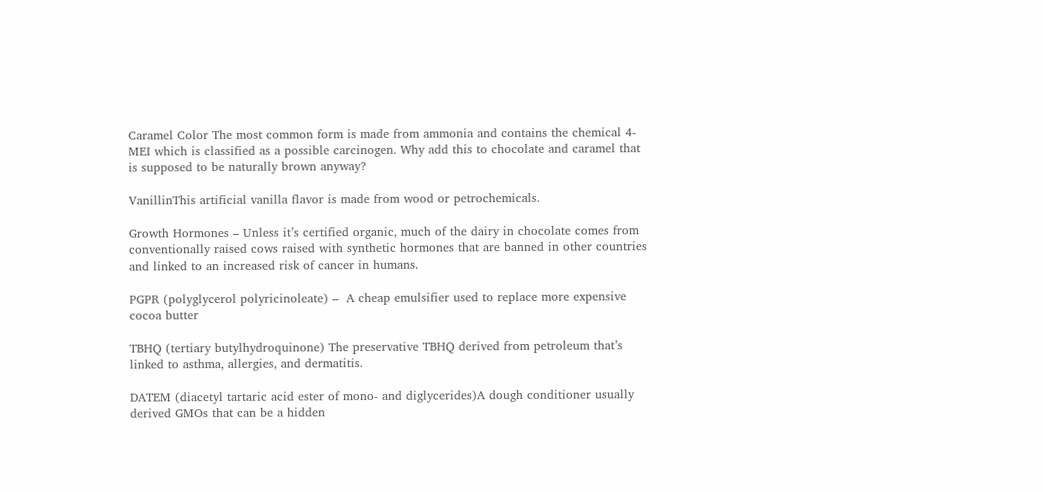Caramel Color The most common form is made from ammonia and contains the chemical 4-MEI which is classified as a possible carcinogen. Why add this to chocolate and caramel that is supposed to be naturally brown anyway?

VanillinThis artificial vanilla flavor is made from wood or petrochemicals.

Growth Hormones – Unless it’s certified organic, much of the dairy in chocolate comes from conventionally raised cows raised with synthetic hormones that are banned in other countries and linked to an increased risk of cancer in humans.

PGPR (polyglycerol polyricinoleate) –  A cheap emulsifier used to replace more expensive cocoa butter

TBHQ (tertiary butylhydroquinone) The preservative TBHQ derived from petroleum that’s linked to asthma, allergies, and dermatitis.

DATEM (diacetyl tartaric acid ester of mono- and diglycerides)A dough conditioner usually derived GMOs that can be a hidden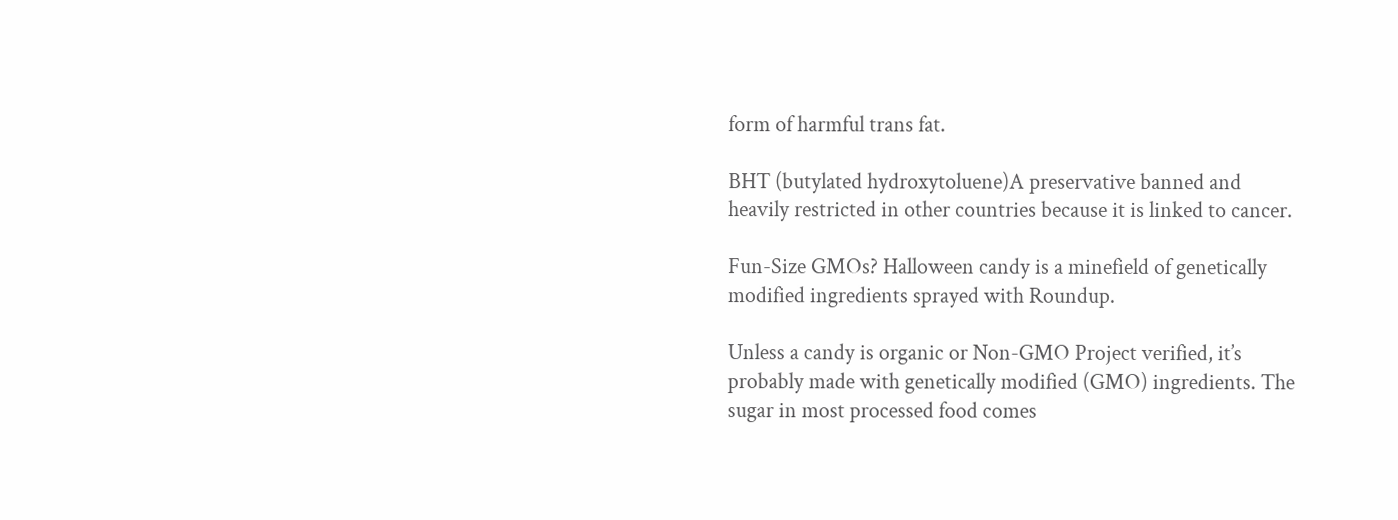form of harmful trans fat.

BHT (butylated hydroxytoluene)A preservative banned and heavily restricted in other countries because it is linked to cancer.

Fun-Size GMOs? Halloween candy is a minefield of genetically modified ingredients sprayed with Roundup.

Unless a candy is organic or Non-GMO Project verified, it’s probably made with genetically modified (GMO) ingredients. The sugar in most processed food comes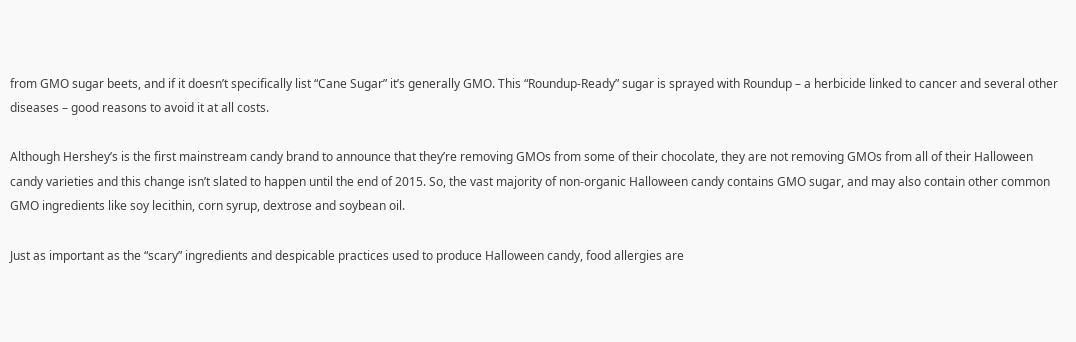from GMO sugar beets, and if it doesn’t specifically list “Cane Sugar” it’s generally GMO. This “Roundup-Ready” sugar is sprayed with Roundup – a herbicide linked to cancer and several other diseases – good reasons to avoid it at all costs.

Although Hershey’s is the first mainstream candy brand to announce that they’re removing GMOs from some of their chocolate, they are not removing GMOs from all of their Halloween candy varieties and this change isn’t slated to happen until the end of 2015. So, the vast majority of non-organic Halloween candy contains GMO sugar, and may also contain other common GMO ingredients like soy lecithin, corn syrup, dextrose and soybean oil.

Just as important as the “scary” ingredients and despicable practices used to produce Halloween candy, food allergies are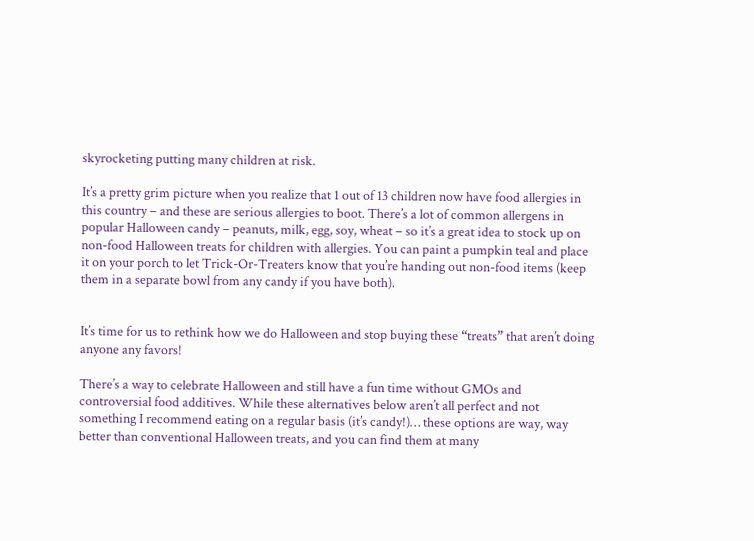skyrocketing putting many children at risk.

It’s a pretty grim picture when you realize that 1 out of 13 children now have food allergies in this country – and these are serious allergies to boot. There’s a lot of common allergens in popular Halloween candy – peanuts, milk, egg, soy, wheat – so it’s a great idea to stock up on non-food Halloween treats for children with allergies. You can paint a pumpkin teal and place it on your porch to let Trick-Or-Treaters know that you’re handing out non-food items (keep them in a separate bowl from any candy if you have both).


It’s time for us to rethink how we do Halloween and stop buying these “treats” that aren’t doing anyone any favors!

There’s a way to celebrate Halloween and still have a fun time without GMOs and controversial food additives. While these alternatives below aren’t all perfect and not something I recommend eating on a regular basis (it’s candy!)… these options are way, way better than conventional Halloween treats, and you can find them at many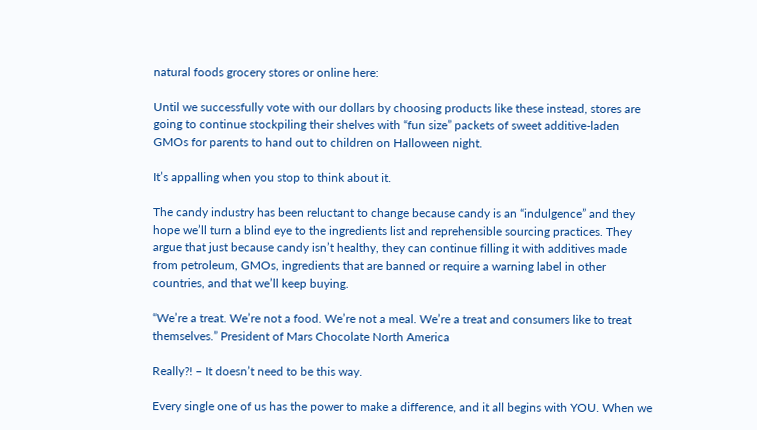natural foods grocery stores or online here:

Until we successfully vote with our dollars by choosing products like these instead, stores are going to continue stockpiling their shelves with “fun size” packets of sweet additive-laden GMOs for parents to hand out to children on Halloween night.

It’s appalling when you stop to think about it.

The candy industry has been reluctant to change because candy is an “indulgence” and they hope we’ll turn a blind eye to the ingredients list and reprehensible sourcing practices. They argue that just because candy isn’t healthy, they can continue filling it with additives made from petroleum, GMOs, ingredients that are banned or require a warning label in other countries, and that we’ll keep buying.

“We’re a treat. We’re not a food. We’re not a meal. We’re a treat and consumers like to treat themselves.” President of Mars Chocolate North America

Really?! – It doesn’t need to be this way.

Every single one of us has the power to make a difference, and it all begins with YOU. When we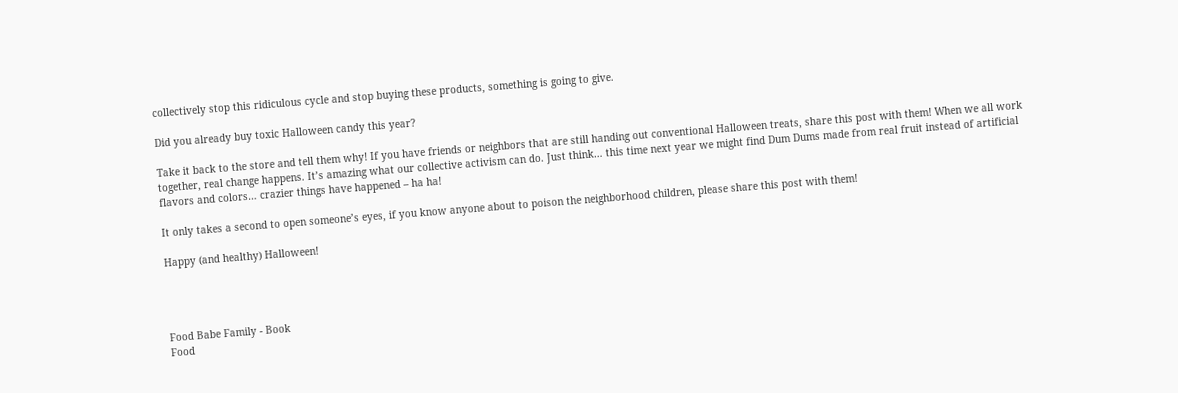collectively stop this ridiculous cycle and stop buying these products, something is going to give.

Did you already buy toxic Halloween candy this year?

Take it back to the store and tell them why! If you have friends or neighbors that are still handing out conventional Halloween treats, share this post with them! When we all work together, real change happens. It’s amazing what our collective activism can do. Just think… this time next year we might find Dum Dums made from real fruit instead of artificial flavors and colors… crazier things have happened – ha ha!

It only takes a second to open someone’s eyes, if you know anyone about to poison the neighborhood children, please share this post with them!

Happy (and healthy) Halloween!




Food Babe Family - Book
Food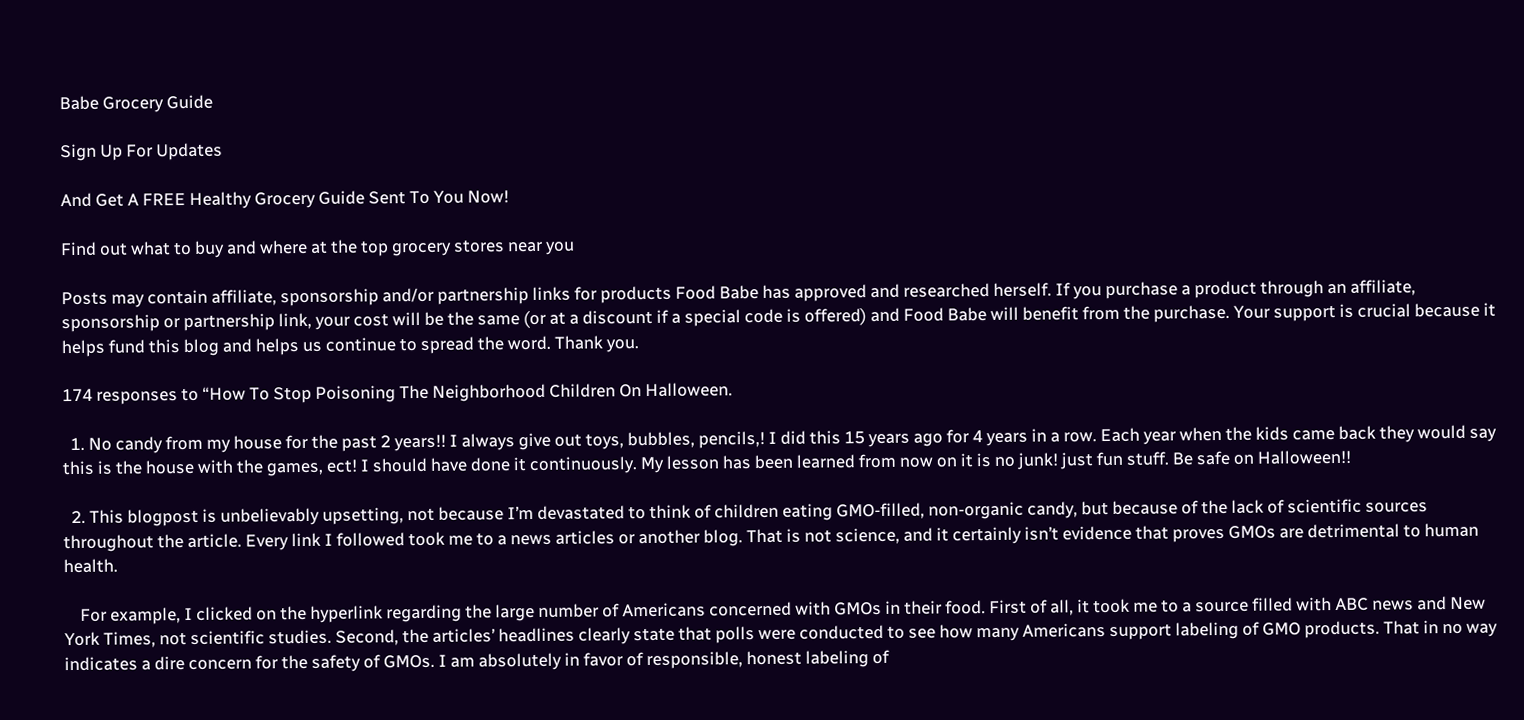Babe Grocery Guide

Sign Up For Updates

And Get A FREE Healthy Grocery Guide Sent To You Now!

Find out what to buy and where at the top grocery stores near you

Posts may contain affiliate, sponsorship and/or partnership links for products Food Babe has approved and researched herself. If you purchase a product through an affiliate, sponsorship or partnership link, your cost will be the same (or at a discount if a special code is offered) and Food Babe will benefit from the purchase. Your support is crucial because it helps fund this blog and helps us continue to spread the word. Thank you.

174 responses to “How To Stop Poisoning The Neighborhood Children On Halloween.

  1. No candy from my house for the past 2 years!! I always give out toys, bubbles, pencils,! I did this 15 years ago for 4 years in a row. Each year when the kids came back they would say this is the house with the games, ect! I should have done it continuously. My lesson has been learned from now on it is no junk! just fun stuff. Be safe on Halloween!!

  2. This blogpost is unbelievably upsetting, not because I’m devastated to think of children eating GMO-filled, non-organic candy, but because of the lack of scientific sources throughout the article. Every link I followed took me to a news articles or another blog. That is not science, and it certainly isn’t evidence that proves GMOs are detrimental to human health.

    For example, I clicked on the hyperlink regarding the large number of Americans concerned with GMOs in their food. First of all, it took me to a source filled with ABC news and New York Times, not scientific studies. Second, the articles’ headlines clearly state that polls were conducted to see how many Americans support labeling of GMO products. That in no way indicates a dire concern for the safety of GMOs. I am absolutely in favor of responsible, honest labeling of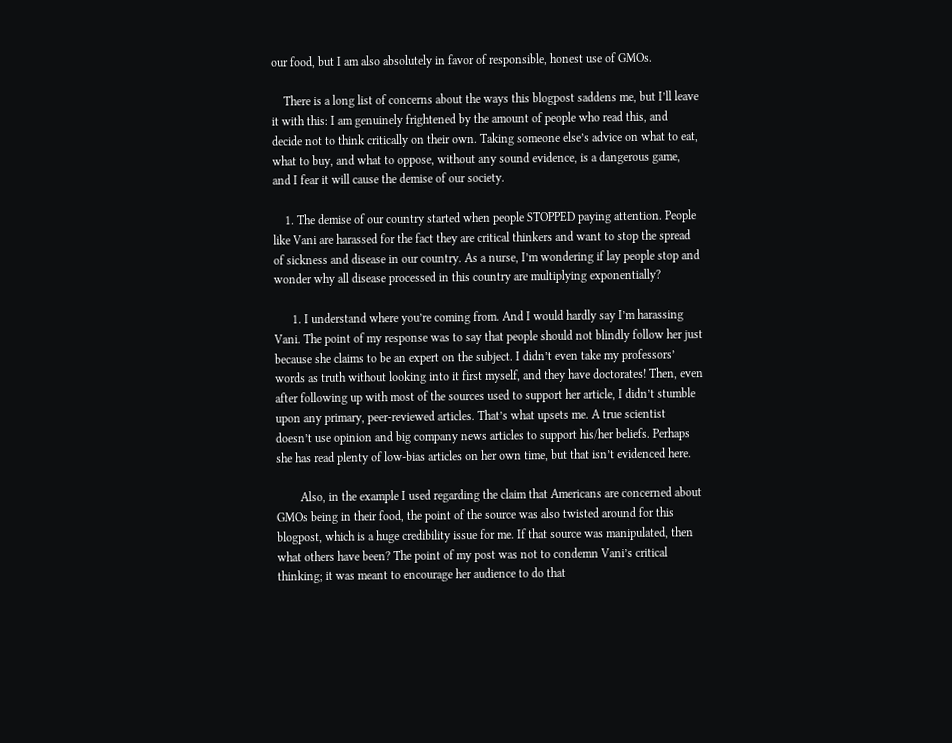our food, but I am also absolutely in favor of responsible, honest use of GMOs.

    There is a long list of concerns about the ways this blogpost saddens me, but I’ll leave it with this: I am genuinely frightened by the amount of people who read this, and decide not to think critically on their own. Taking someone else’s advice on what to eat, what to buy, and what to oppose, without any sound evidence, is a dangerous game, and I fear it will cause the demise of our society.

    1. The demise of our country started when people STOPPED paying attention. People like Vani are harassed for the fact they are critical thinkers and want to stop the spread of sickness and disease in our country. As a nurse, I’m wondering if lay people stop and wonder why all disease processed in this country are multiplying exponentially?

      1. I understand where you’re coming from. And I would hardly say I’m harassing Vani. The point of my response was to say that people should not blindly follow her just because she claims to be an expert on the subject. I didn’t even take my professors’ words as truth without looking into it first myself, and they have doctorates! Then, even after following up with most of the sources used to support her article, I didn’t stumble upon any primary, peer-reviewed articles. That’s what upsets me. A true scientist doesn’t use opinion and big company news articles to support his/her beliefs. Perhaps she has read plenty of low-bias articles on her own time, but that isn’t evidenced here.

        Also, in the example I used regarding the claim that Americans are concerned about GMOs being in their food, the point of the source was also twisted around for this blogpost, which is a huge credibility issue for me. If that source was manipulated, then what others have been? The point of my post was not to condemn Vani’s critical thinking; it was meant to encourage her audience to do that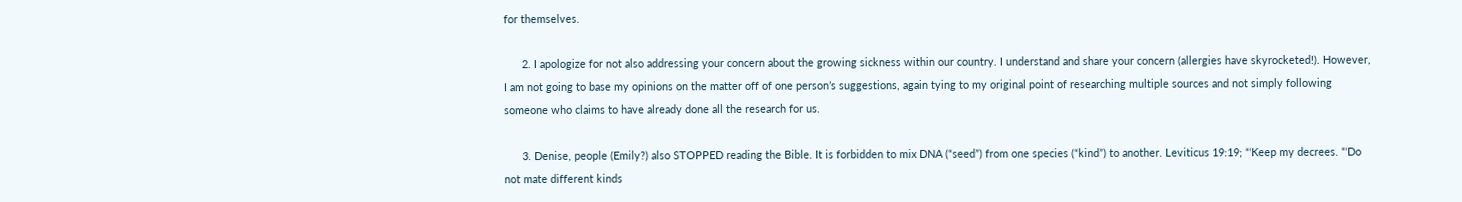for themselves.

      2. I apologize for not also addressing your concern about the growing sickness within our country. I understand and share your concern (allergies have skyrocketed!). However, I am not going to base my opinions on the matter off of one person’s suggestions, again tying to my original point of researching multiple sources and not simply following someone who claims to have already done all the research for us.

      3. Denise, people (Emily?) also STOPPED reading the Bible. It is forbidden to mix DNA (“seed”) from one species (“kind”) to another. Leviticus 19:19; “‘Keep my decrees. “‘Do not mate different kinds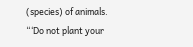(species) of animals. “‘Do not plant your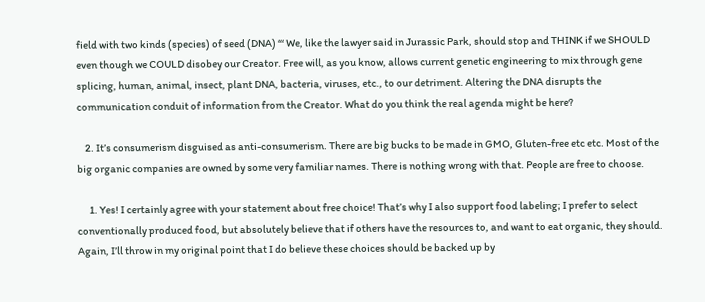field with two kinds (species) of seed (DNA) “‘ We, like the lawyer said in Jurassic Park, should stop and THINK if we SHOULD even though we COULD disobey our Creator. Free will, as you know, allows current genetic engineering to mix through gene splicing, human, animal, insect, plant DNA, bacteria, viruses, etc., to our detriment. Altering the DNA disrupts the communication conduit of information from the Creator. What do you think the real agenda might be here?

    2. It’s consumerism disguised as anti-consumerism. There are big bucks to be made in GMO, Gluten-free etc etc. Most of the big organic companies are owned by some very familiar names. There is nothing wrong with that. People are free to choose.

      1. Yes! I certainly agree with your statement about free choice! That’s why I also support food labeling; I prefer to select conventionally produced food, but absolutely believe that if others have the resources to, and want to eat organic, they should. Again, I’ll throw in my original point that I do believe these choices should be backed up by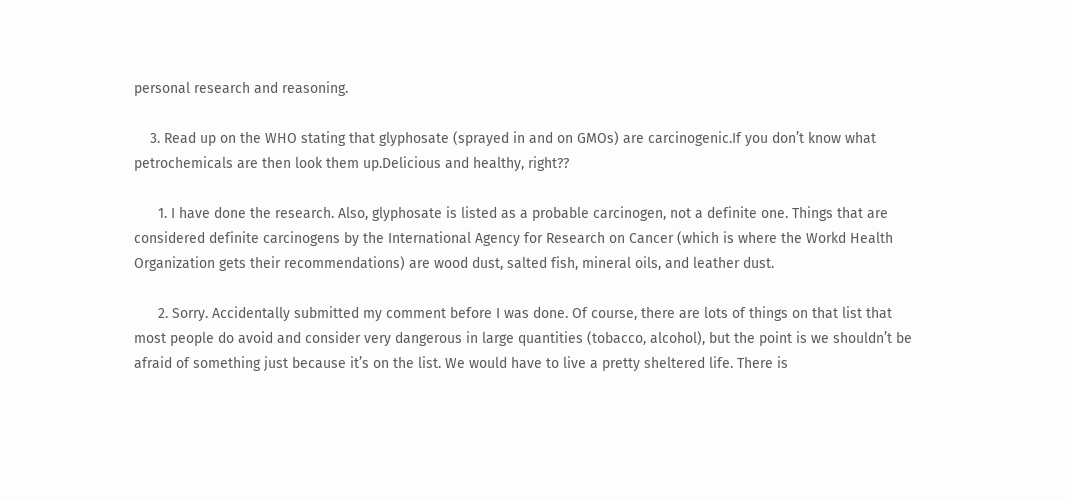personal research and reasoning.

    3. Read up on the WHO stating that glyphosate (sprayed in and on GMOs) are carcinogenic.If you don’t know what petrochemicals are then look them up.Delicious and healthy, right??

      1. I have done the research. Also, glyphosate is listed as a probable carcinogen, not a definite one. Things that are considered definite carcinogens by the International Agency for Research on Cancer (which is where the Workd Health Organization gets their recommendations) are wood dust, salted fish, mineral oils, and leather dust.

      2. Sorry. Accidentally submitted my comment before I was done. Of course, there are lots of things on that list that most people do avoid and consider very dangerous in large quantities (tobacco, alcohol), but the point is we shouldn’t be afraid of something just because it’s on the list. We would have to live a pretty sheltered life. There is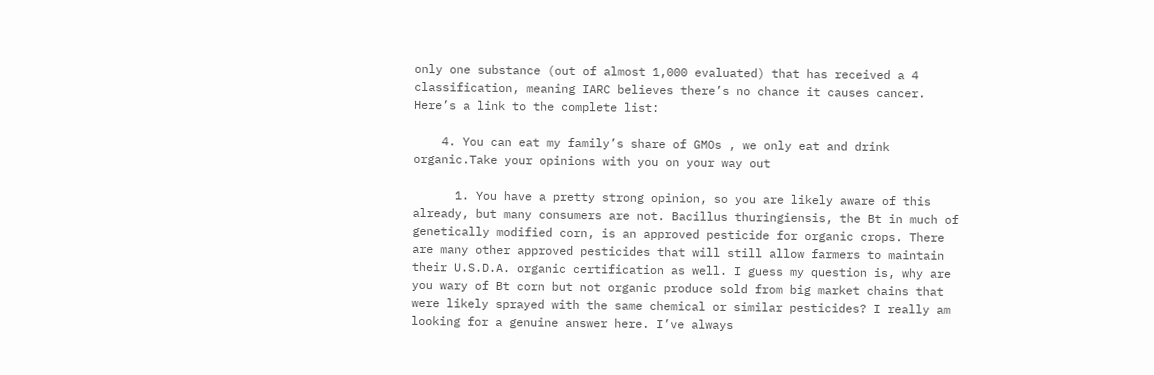only one substance (out of almost 1,000 evaluated) that has received a 4 classification, meaning IARC believes there’s no chance it causes cancer. Here’s a link to the complete list:

    4. You can eat my family’s share of GMOs , we only eat and drink organic.Take your opinions with you on your way out

      1. You have a pretty strong opinion, so you are likely aware of this already, but many consumers are not. Bacillus thuringiensis, the Bt in much of genetically modified corn, is an approved pesticide for organic crops. There are many other approved pesticides that will still allow farmers to maintain their U.S.D.A. organic certification as well. I guess my question is, why are you wary of Bt corn but not organic produce sold from big market chains that were likely sprayed with the same chemical or similar pesticides? I really am looking for a genuine answer here. I’ve always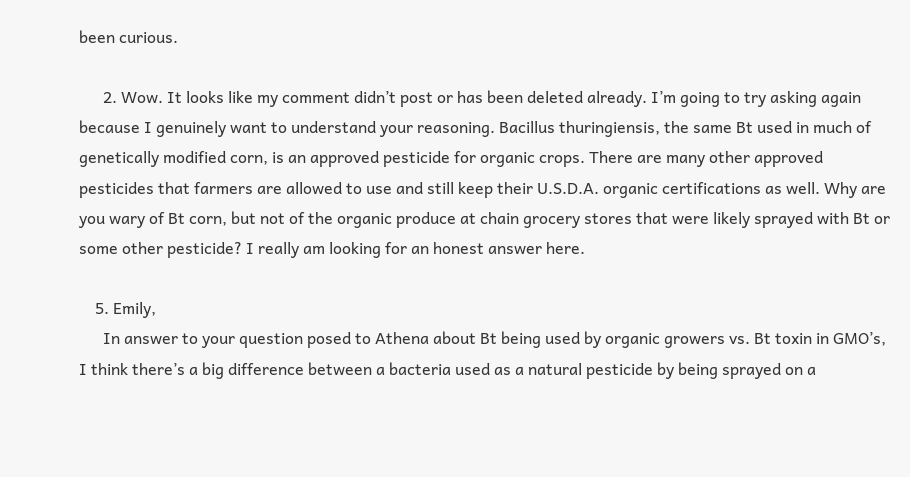been curious.

      2. Wow. It looks like my comment didn’t post or has been deleted already. I’m going to try asking again because I genuinely want to understand your reasoning. Bacillus thuringiensis, the same Bt used in much of genetically modified corn, is an approved pesticide for organic crops. There are many other approved pesticides that farmers are allowed to use and still keep their U.S.D.A. organic certifications as well. Why are you wary of Bt corn, but not of the organic produce at chain grocery stores that were likely sprayed with Bt or some other pesticide? I really am looking for an honest answer here.

    5. Emily,
      In answer to your question posed to Athena about Bt being used by organic growers vs. Bt toxin in GMO’s, I think there’s a big difference between a bacteria used as a natural pesticide by being sprayed on a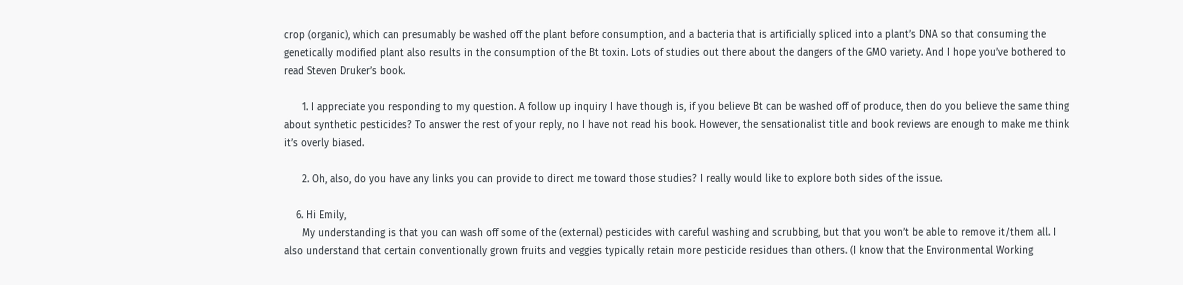crop (organic), which can presumably be washed off the plant before consumption, and a bacteria that is artificially spliced into a plant’s DNA so that consuming the genetically modified plant also results in the consumption of the Bt toxin. Lots of studies out there about the dangers of the GMO variety. And I hope you’ve bothered to read Steven Druker’s book.

      1. I appreciate you responding to my question. A follow up inquiry I have though is, if you believe Bt can be washed off of produce, then do you believe the same thing about synthetic pesticides? To answer the rest of your reply, no I have not read his book. However, the sensationalist title and book reviews are enough to make me think it’s overly biased.

      2. Oh, also, do you have any links you can provide to direct me toward those studies? I really would like to explore both sides of the issue.

    6. Hi Emily,
      My understanding is that you can wash off some of the (external) pesticides with careful washing and scrubbing, but that you won’t be able to remove it/them all. I also understand that certain conventionally grown fruits and veggies typically retain more pesticide residues than others. (I know that the Environmental Working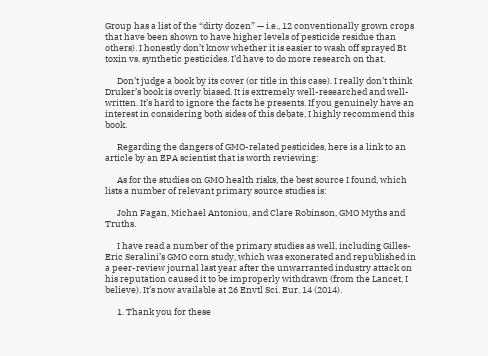Group has a list of the “dirty dozen” — i.e., 12 conventionally grown crops that have been shown to have higher levels of pesticide residue than others). I honestly don’t know whether it is easier to wash off sprayed Bt toxin vs. synthetic pesticides. I’d have to do more research on that.

      Don’t judge a book by its cover (or title in this case). I really don’t think Druker’s book is overly biased. It is extremely well-researched and well-written. It’s hard to ignore the facts he presents. If you genuinely have an interest in considering both sides of this debate, I highly recommend this book.

      Regarding the dangers of GMO-related pesticides, here is a link to an article by an EPA scientist that is worth reviewing:

      As for the studies on GMO health risks, the best source I found, which lists a number of relevant primary source studies is:

      John Fagan, Michael Antoniou, and Clare Robinson, GMO Myths and Truths.

      I have read a number of the primary studies as well, including Gilles-Eric Seralini’s GMO corn study, which was exonerated and republished in a peer-review journal last year after the unwarranted industry attack on his reputation caused it to be improperly withdrawn (from the Lancet, I believe). It’s now available at 26 Envtl Sci. Eur. 14 (2014).

      1. Thank you for these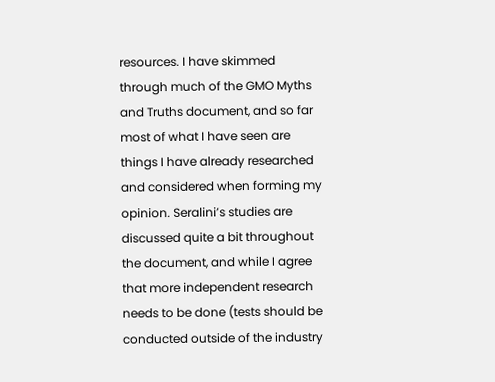resources. I have skimmed through much of the GMO Myths and Truths document, and so far most of what I have seen are things I have already researched and considered when forming my opinion. Seralini’s studies are discussed quite a bit throughout the document, and while I agree that more independent research needs to be done (tests should be conducted outside of the industry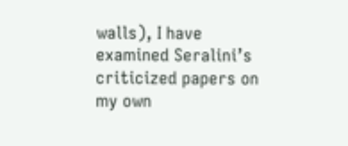walls), I have examined Seralini’s criticized papers on my own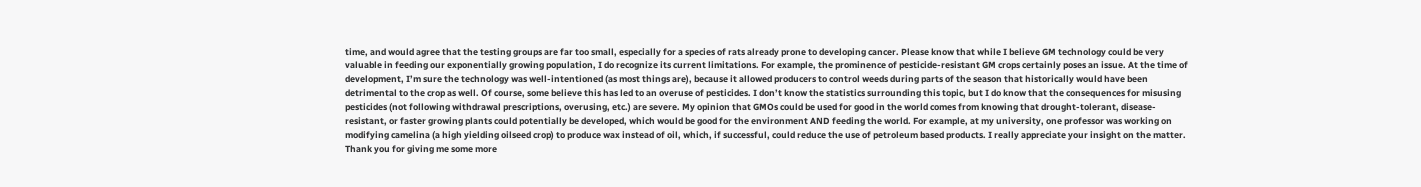time, and would agree that the testing groups are far too small, especially for a species of rats already prone to developing cancer. Please know that while I believe GM technology could be very valuable in feeding our exponentially growing population, I do recognize its current limitations. For example, the prominence of pesticide-resistant GM crops certainly poses an issue. At the time of development, I’m sure the technology was well-intentioned (as most things are), because it allowed producers to control weeds during parts of the season that historically would have been detrimental to the crop as well. Of course, some believe this has led to an overuse of pesticides. I don’t know the statistics surrounding this topic, but I do know that the consequences for misusing pesticides (not following withdrawal prescriptions, overusing, etc.) are severe. My opinion that GMOs could be used for good in the world comes from knowing that drought-tolerant, disease-resistant, or faster growing plants could potentially be developed, which would be good for the environment AND feeding the world. For example, at my university, one professor was working on modifying camelina (a high yielding oilseed crop) to produce wax instead of oil, which, if successful, could reduce the use of petroleum based products. I really appreciate your insight on the matter. Thank you for giving me some more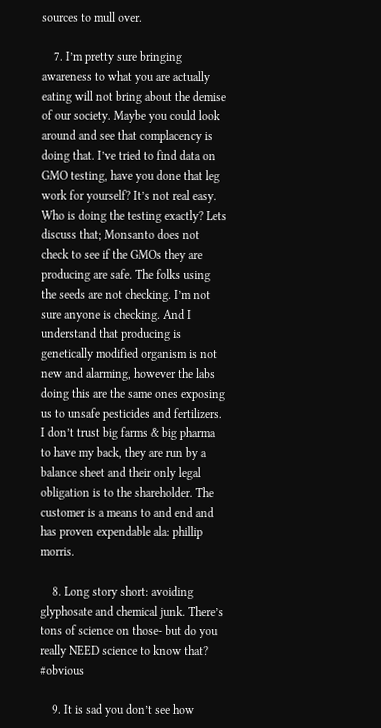sources to mull over.

    7. I’m pretty sure bringing awareness to what you are actually eating will not bring about the demise of our society. Maybe you could look around and see that complacency is doing that. I’ve tried to find data on GMO testing, have you done that leg work for yourself? It’s not real easy. Who is doing the testing exactly? Lets discuss that; Monsanto does not check to see if the GMOs they are producing are safe. The folks using the seeds are not checking. I’m not sure anyone is checking. And I understand that producing is genetically modified organism is not new and alarming, however the labs doing this are the same ones exposing us to unsafe pesticides and fertilizers. I don’t trust big farms & big pharma to have my back, they are run by a balance sheet and their only legal obligation is to the shareholder. The customer is a means to and end and has proven expendable ala: phillip morris.

    8. Long story short: avoiding glyphosate and chemical junk. There’s tons of science on those- but do you really NEED science to know that? #obvious

    9. It is sad you don’t see how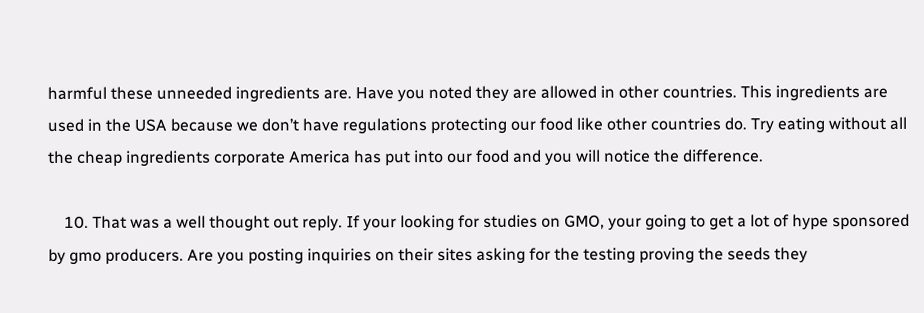harmful these unneeded ingredients are. Have you noted they are allowed in other countries. This ingredients are used in the USA because we don’t have regulations protecting our food like other countries do. Try eating without all the cheap ingredients corporate America has put into our food and you will notice the difference.

    10. That was a well thought out reply. If your looking for studies on GMO, your going to get a lot of hype sponsored by gmo producers. Are you posting inquiries on their sites asking for the testing proving the seeds they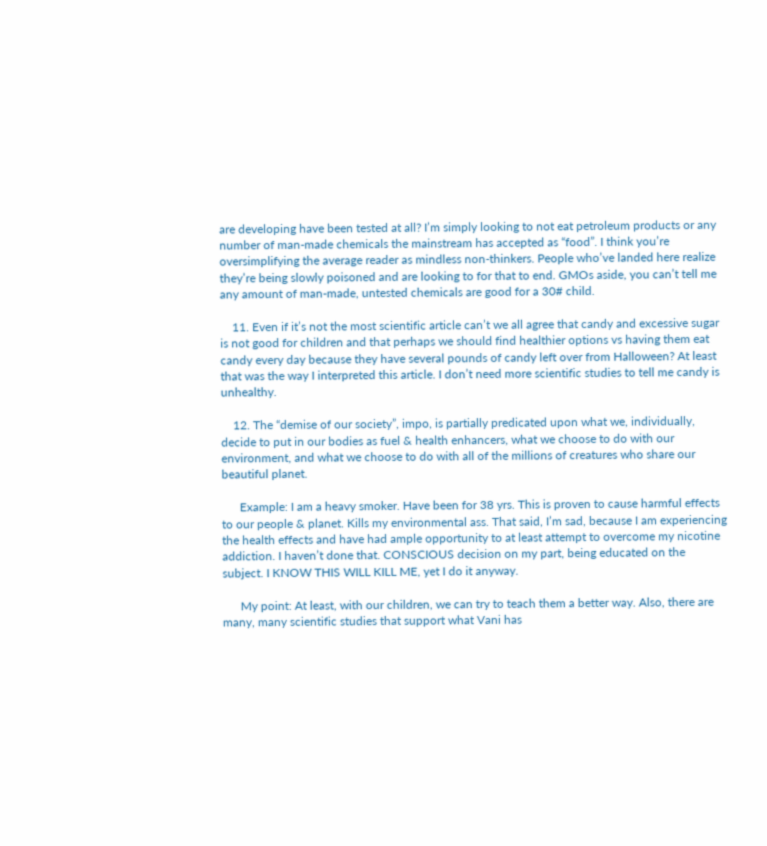are developing have been tested at all? I’m simply looking to not eat petroleum products or any number of man-made chemicals the mainstream has accepted as “food”. I think you’re oversimplifying the average reader as mindless non-thinkers. People who’ve landed here realize they’re being slowly poisoned and are looking to for that to end. GMOs aside, you can’t tell me any amount of man-made, untested chemicals are good for a 30# child.

    11. Even if it’s not the most scientific article can’t we all agree that candy and excessive sugar is not good for children and that perhaps we should find healthier options vs having them eat candy every day because they have several pounds of candy left over from Halloween? At least that was the way I interpreted this article. I don’t need more scientific studies to tell me candy is unhealthy.

    12. The “demise of our society”, impo, is partially predicated upon what we, individually, decide to put in our bodies as fuel & health enhancers, what we choose to do with our environment, and what we choose to do with all of the millions of creatures who share our beautiful planet.

      Example: I am a heavy smoker. Have been for 38 yrs. This is proven to cause harmful effects to our people & planet. Kills my environmental ass. That said, I’m sad, because I am experiencing the health effects and have had ample opportunity to at least attempt to overcome my nicotine addiction. I haven’t done that. CONSCIOUS decision on my part, being educated on the subject. I KNOW THIS WILL KILL ME, yet I do it anyway.

      My point: At least, with our children, we can try to teach them a better way. Also, there are many, many scientific studies that support what Vani has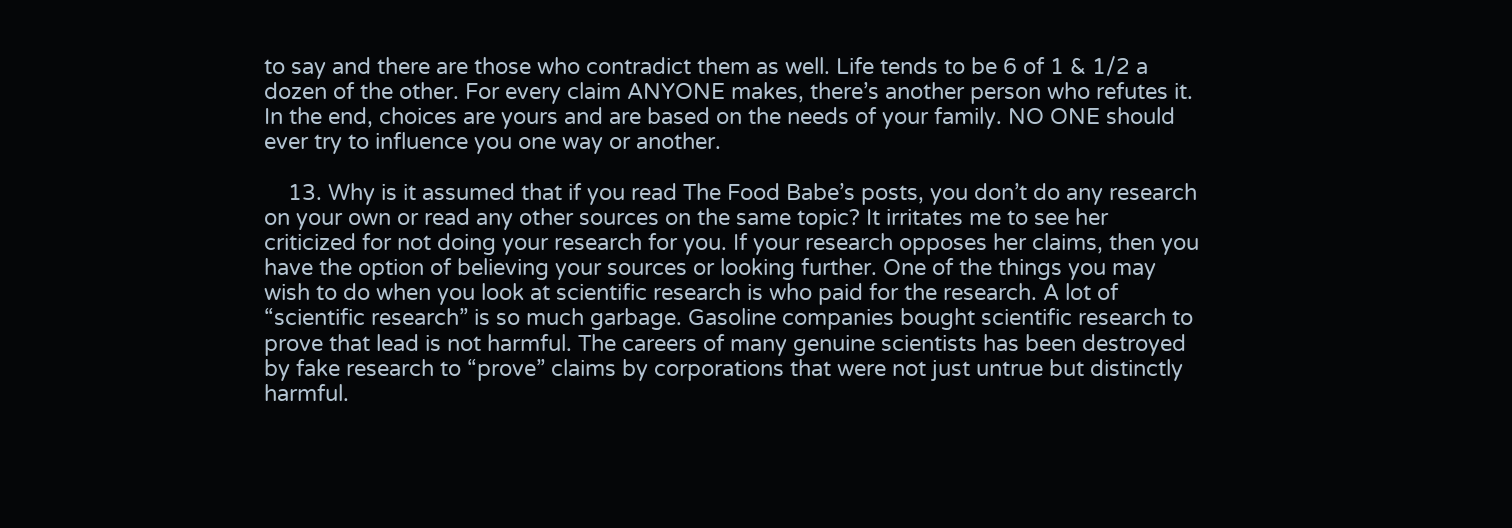to say and there are those who contradict them as well. Life tends to be 6 of 1 & 1/2 a dozen of the other. For every claim ANYONE makes, there’s another person who refutes it. In the end, choices are yours and are based on the needs of your family. NO ONE should ever try to influence you one way or another.

    13. Why is it assumed that if you read The Food Babe’s posts, you don’t do any research on your own or read any other sources on the same topic? It irritates me to see her criticized for not doing your research for you. If your research opposes her claims, then you have the option of believing your sources or looking further. One of the things you may wish to do when you look at scientific research is who paid for the research. A lot of “scientific research” is so much garbage. Gasoline companies bought scientific research to prove that lead is not harmful. The careers of many genuine scientists has been destroyed by fake research to “prove” claims by corporations that were not just untrue but distinctly harmful.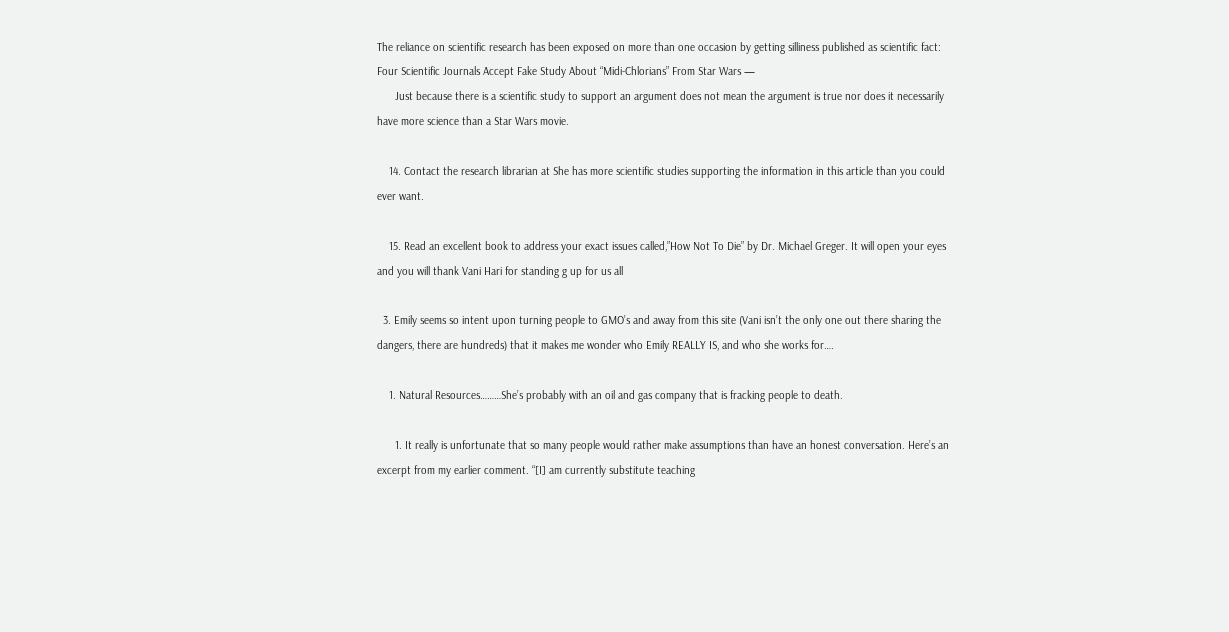The reliance on scientific research has been exposed on more than one occasion by getting silliness published as scientific fact: Four Scientific Journals Accept Fake Study About “Midi-Chlorians” From Star Wars —
      Just because there is a scientific study to support an argument does not mean the argument is true nor does it necessarily have more science than a Star Wars movie.

    14. Contact the research librarian at She has more scientific studies supporting the information in this article than you could ever want.

    15. Read an excellent book to address your exact issues called,”How Not To Die” by Dr. Michael Greger. It will open your eyes and you will thank Vani Hari for standing g up for us all

  3. Emily seems so intent upon turning people to GMO’s and away from this site (Vani isn’t the only one out there sharing the dangers, there are hundreds) that it makes me wonder who Emily REALLY IS, and who she works for….

    1. Natural Resources………She’s probably with an oil and gas company that is fracking people to death.

      1. It really is unfortunate that so many people would rather make assumptions than have an honest conversation. Here’s an excerpt from my earlier comment. “[I] am currently substitute teaching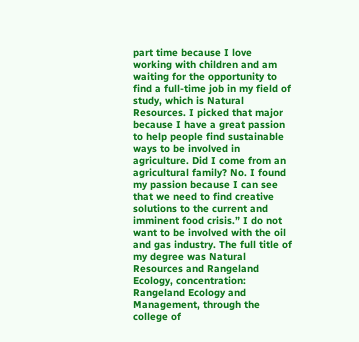part time because I love working with children and am waiting for the opportunity to find a full-time job in my field of study, which is Natural Resources. I picked that major because I have a great passion to help people find sustainable ways to be involved in agriculture. Did I come from an agricultural family? No. I found my passion because I can see that we need to find creative solutions to the current and imminent food crisis.” I do not want to be involved with the oil and gas industry. The full title of my degree was Natural Resources and Rangeland Ecology, concentration: Rangeland Ecology and Management, through the college of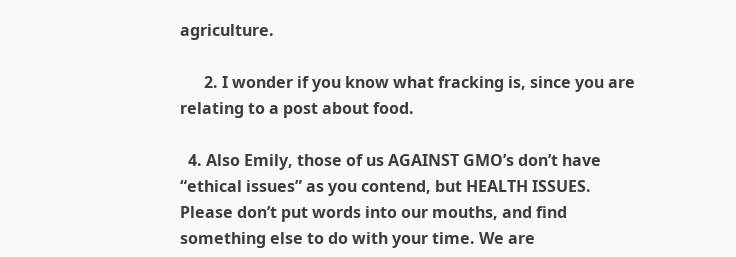agriculture.

      2. I wonder if you know what fracking is, since you are relating to a post about food.

  4. Also Emily, those of us AGAINST GMO’s don’t have “ethical issues” as you contend, but HEALTH ISSUES. Please don’t put words into our mouths, and find something else to do with your time. We are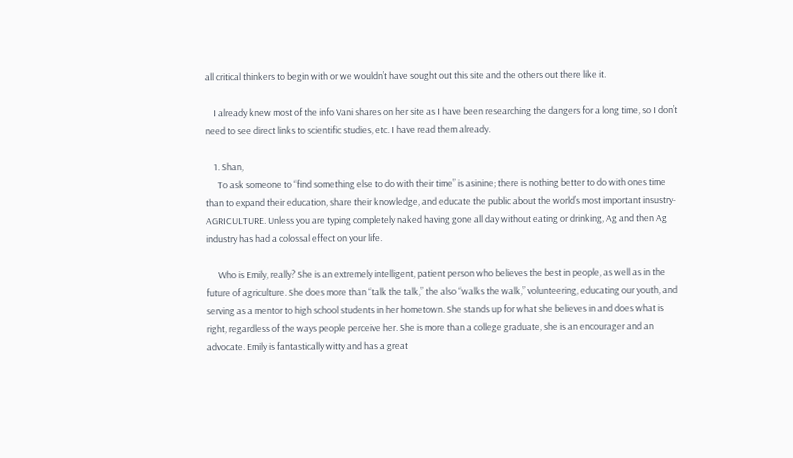all critical thinkers to begin with or we wouldn’t have sought out this site and the others out there like it.

    I already knew most of the info Vani shares on her site as I have been researching the dangers for a long time, so I don’t need to see direct links to scientific studies, etc. I have read them already.

    1. Shan,
      To ask someone to “find something else to do with their time” is asinine; there is nothing better to do with ones time than to expand their education, share their knowledge, and educate the public about the world’s most important insustry-AGRICULTURE. Unless you are typing completely naked having gone all day without eating or drinking, Ag and then Ag industry has had a colossal effect on your life.

      Who is Emily, really? She is an extremely intelligent, patient person who believes the best in people, as well as in the future of agriculture. She does more than “talk the talk,” the also “walks the walk,” volunteering, educating our youth, and serving as a mentor to high school students in her hometown. She stands up for what she believes in and does what is right, regardless of the ways people perceive her. She is more than a college graduate, she is an encourager and an advocate. Emily is fantastically witty and has a great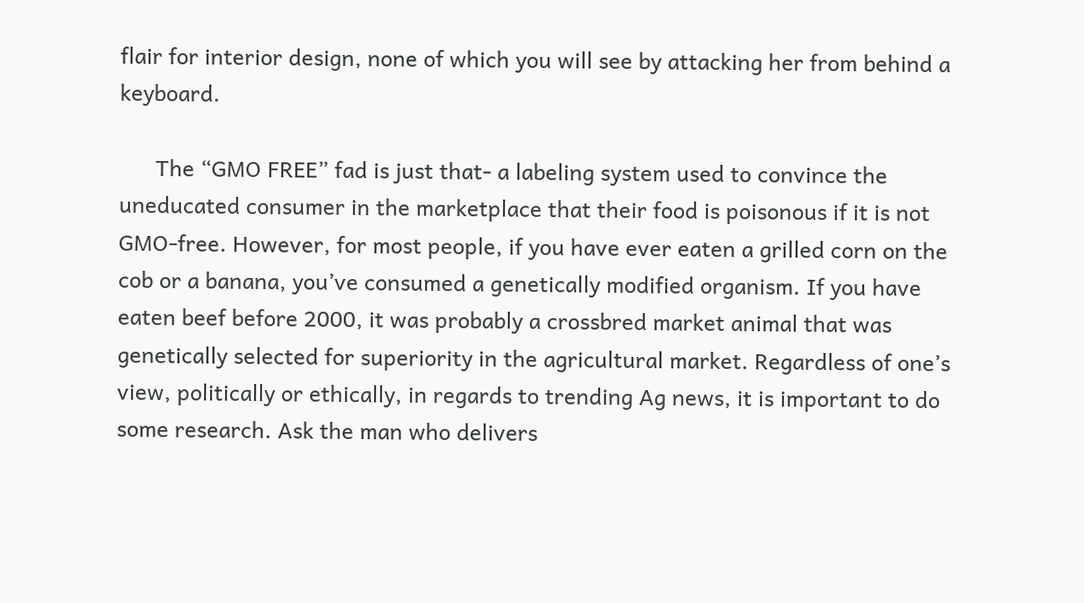flair for interior design, none of which you will see by attacking her from behind a keyboard.

      The “GMO FREE” fad is just that- a labeling system used to convince the uneducated consumer in the marketplace that their food is poisonous if it is not GMO-free. However, for most people, if you have ever eaten a grilled corn on the cob or a banana, you’ve consumed a genetically modified organism. If you have eaten beef before 2000, it was probably a crossbred market animal that was genetically selected for superiority in the agricultural market. Regardless of one’s view, politically or ethically, in regards to trending Ag news, it is important to do some research. Ask the man who delivers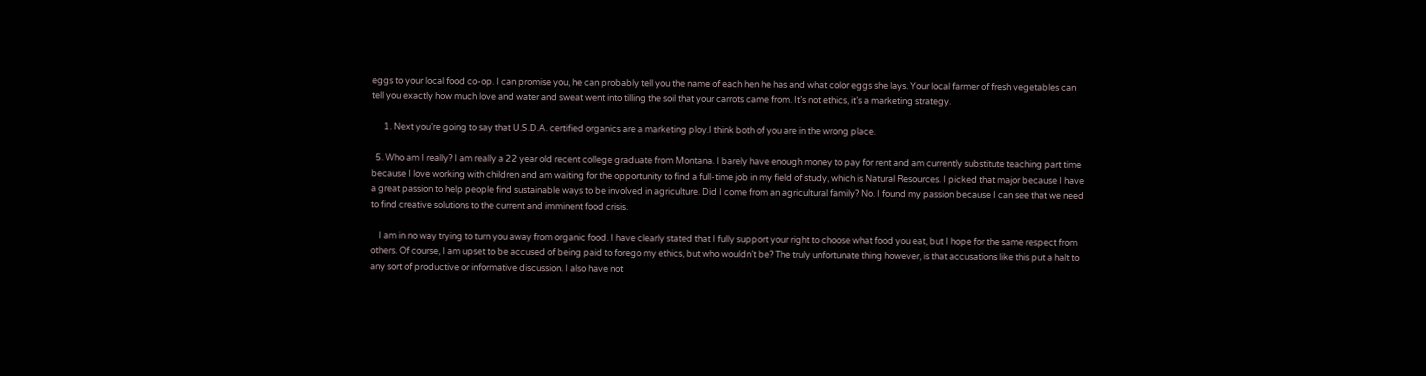eggs to your local food co-op. I can promise you, he can probably tell you the name of each hen he has and what color eggs she lays. Your local farmer of fresh vegetables can tell you exactly how much love and water and sweat went into tilling the soil that your carrots came from. It’s not ethics, it’s a marketing strategy.

      1. Next you’re going to say that U.S.D.A. certified organics are a marketing ploy.I think both of you are in the wrong place.

  5. Who am I really? I am really a 22 year old recent college graduate from Montana. I barely have enough money to pay for rent and am currently substitute teaching part time because I love working with children and am waiting for the opportunity to find a full-time job in my field of study, which is Natural Resources. I picked that major because I have a great passion to help people find sustainable ways to be involved in agriculture. Did I come from an agricultural family? No. I found my passion because I can see that we need to find creative solutions to the current and imminent food crisis.

    I am in no way trying to turn you away from organic food. I have clearly stated that I fully support your right to choose what food you eat, but I hope for the same respect from others. Of course, I am upset to be accused of being paid to forego my ethics, but who wouldn’t be? The truly unfortunate thing however, is that accusations like this put a halt to any sort of productive or informative discussion. I also have not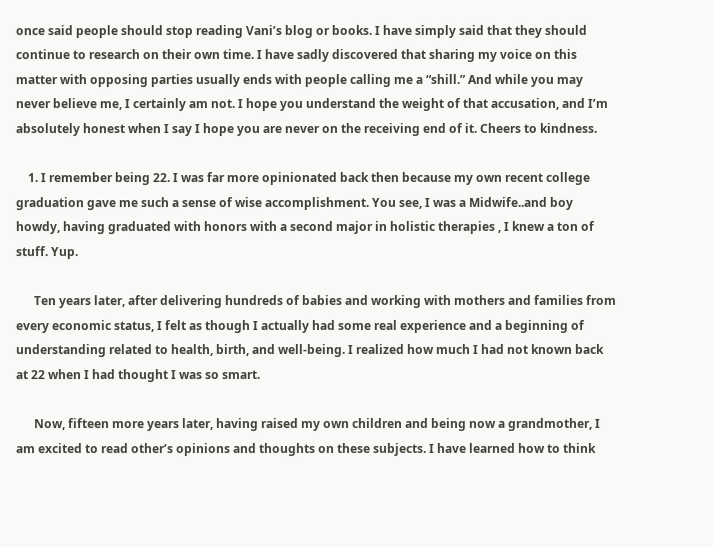once said people should stop reading Vani’s blog or books. I have simply said that they should continue to research on their own time. I have sadly discovered that sharing my voice on this matter with opposing parties usually ends with people calling me a “shill.” And while you may never believe me, I certainly am not. I hope you understand the weight of that accusation, and I’m absolutely honest when I say I hope you are never on the receiving end of it. Cheers to kindness.

    1. I remember being 22. I was far more opinionated back then because my own recent college graduation gave me such a sense of wise accomplishment. You see, I was a Midwife..and boy howdy, having graduated with honors with a second major in holistic therapies , I knew a ton of stuff. Yup.

      Ten years later, after delivering hundreds of babies and working with mothers and families from every economic status, I felt as though I actually had some real experience and a beginning of understanding related to health, birth, and well-being. I realized how much I had not known back at 22 when I had thought I was so smart.

      Now, fifteen more years later, having raised my own children and being now a grandmother, I am excited to read other’s opinions and thoughts on these subjects. I have learned how to think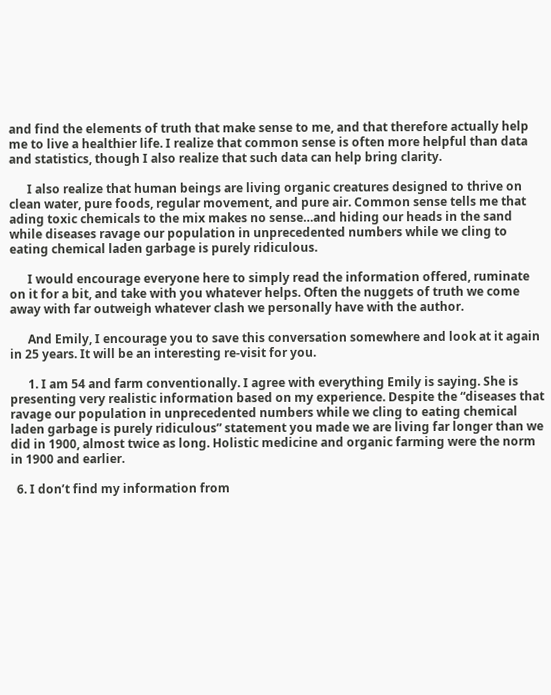and find the elements of truth that make sense to me, and that therefore actually help me to live a healthier life. I realize that common sense is often more helpful than data and statistics, though I also realize that such data can help bring clarity.

      I also realize that human beings are living organic creatures designed to thrive on clean water, pure foods, regular movement, and pure air. Common sense tells me that ading toxic chemicals to the mix makes no sense…and hiding our heads in the sand while diseases ravage our population in unprecedented numbers while we cling to eating chemical laden garbage is purely ridiculous.

      I would encourage everyone here to simply read the information offered, ruminate on it for a bit, and take with you whatever helps. Often the nuggets of truth we come away with far outweigh whatever clash we personally have with the author.

      And Emily, I encourage you to save this conversation somewhere and look at it again in 25 years. It will be an interesting re-visit for you.

      1. I am 54 and farm conventionally. I agree with everything Emily is saying. She is presenting very realistic information based on my experience. Despite the “diseases that ravage our population in unprecedented numbers while we cling to eating chemical laden garbage is purely ridiculous” statement you made we are living far longer than we did in 1900, almost twice as long. Holistic medicine and organic farming were the norm in 1900 and earlier.

  6. I don’t find my information from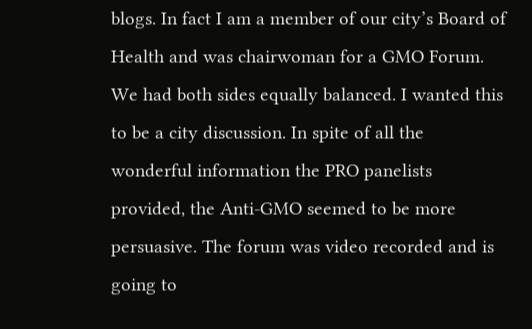blogs. In fact I am a member of our city’s Board of Health and was chairwoman for a GMO Forum. We had both sides equally balanced. I wanted this to be a city discussion. In spite of all the wonderful information the PRO panelists provided, the Anti-GMO seemed to be more persuasive. The forum was video recorded and is going to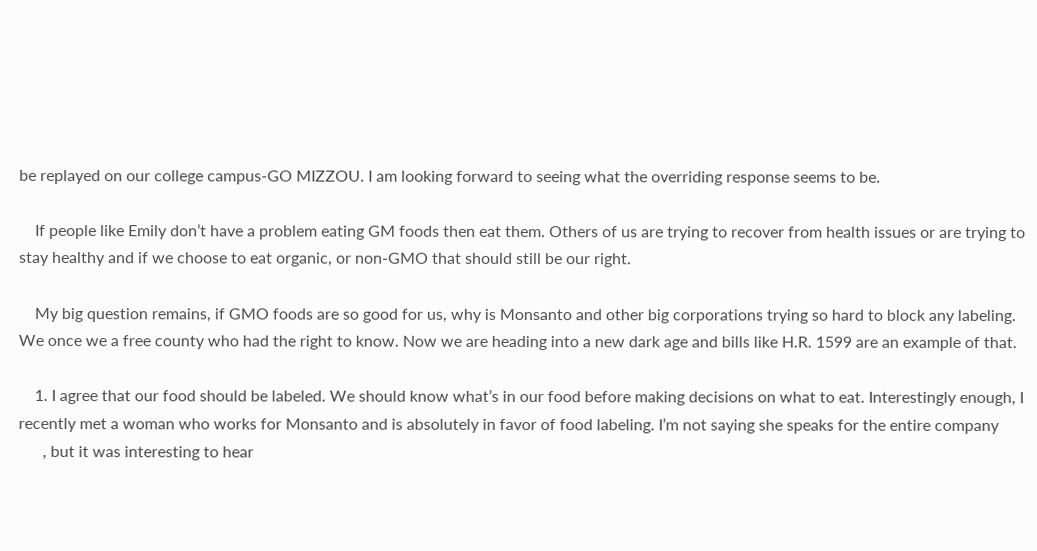be replayed on our college campus-GO MIZZOU. I am looking forward to seeing what the overriding response seems to be.

    If people like Emily don’t have a problem eating GM foods then eat them. Others of us are trying to recover from health issues or are trying to stay healthy and if we choose to eat organic, or non-GMO that should still be our right.

    My big question remains, if GMO foods are so good for us, why is Monsanto and other big corporations trying so hard to block any labeling. We once we a free county who had the right to know. Now we are heading into a new dark age and bills like H.R. 1599 are an example of that.

    1. I agree that our food should be labeled. We should know what’s in our food before making decisions on what to eat. Interestingly enough, I recently met a woman who works for Monsanto and is absolutely in favor of food labeling. I’m not saying she speaks for the entire company
      , but it was interesting to hear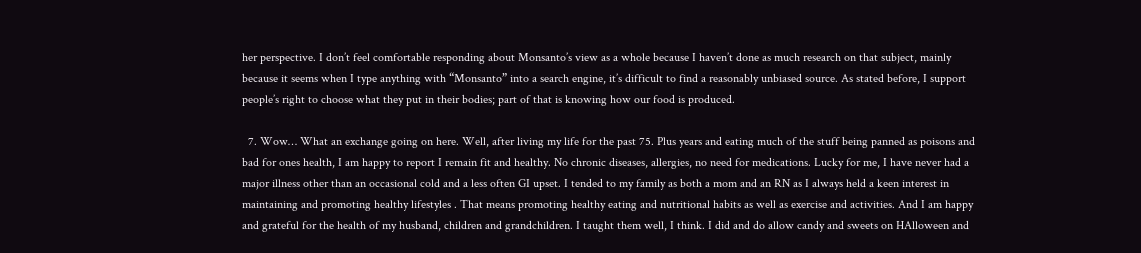her perspective. I don’t feel comfortable responding about Monsanto’s view as a whole because I haven’t done as much research on that subject, mainly because it seems when I type anything with “Monsanto” into a search engine, it’s difficult to find a reasonably unbiased source. As stated before, I support people’s right to choose what they put in their bodies; part of that is knowing how our food is produced.

  7. Wow… What an exchange going on here. Well, after living my life for the past 75. Plus years and eating much of the stuff being panned as poisons and bad for ones health, I am happy to report I remain fit and healthy. No chronic diseases, allergies, no need for medications. Lucky for me, I have never had a major illness other than an occasional cold and a less often GI upset. I tended to my family as both a mom and an RN as I always held a keen interest in maintaining and promoting healthy lifestyles . That means promoting healthy eating and nutritional habits as well as exercise and activities. And I am happy and grateful for the health of my husband, children and grandchildren. I taught them well, I think. I did and do allow candy and sweets on HAlloween and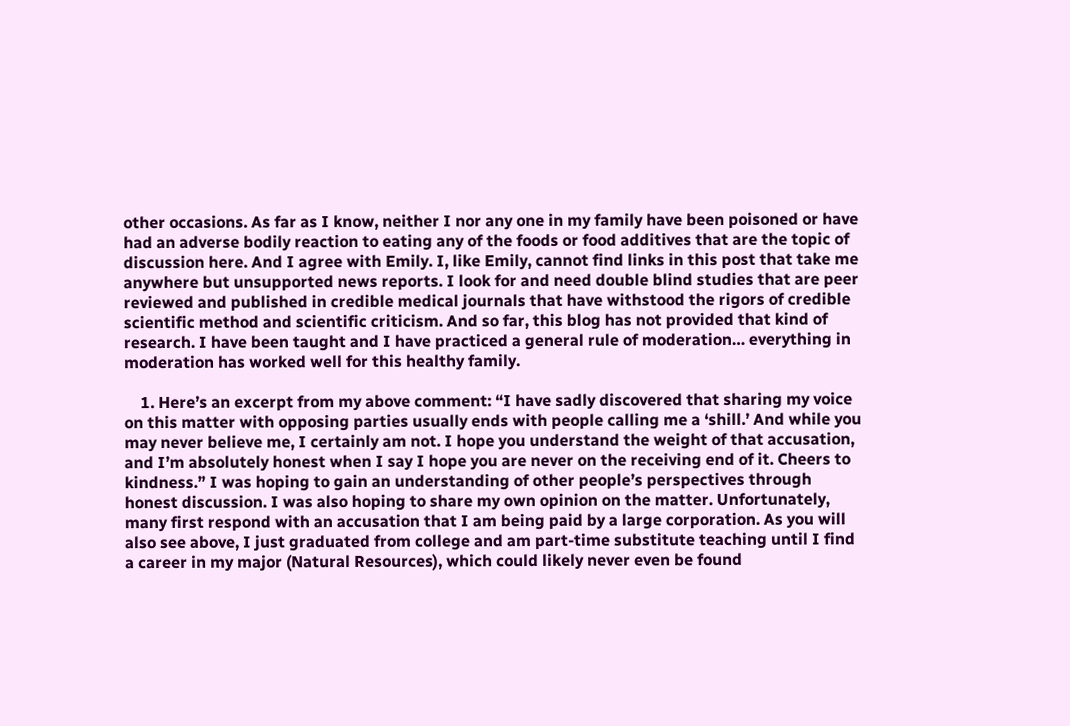other occasions. As far as I know, neither I nor any one in my family have been poisoned or have had an adverse bodily reaction to eating any of the foods or food additives that are the topic of discussion here. And I agree with Emily. I, like Emily, cannot find links in this post that take me anywhere but unsupported news reports. I look for and need double blind studies that are peer reviewed and published in credible medical journals that have withstood the rigors of credible scientific method and scientific criticism. And so far, this blog has not provided that kind of research. I have been taught and I have practiced a general rule of moderation… everything in moderation has worked well for this healthy family.

    1. Here’s an excerpt from my above comment: “I have sadly discovered that sharing my voice on this matter with opposing parties usually ends with people calling me a ‘shill.’ And while you may never believe me, I certainly am not. I hope you understand the weight of that accusation, and I’m absolutely honest when I say I hope you are never on the receiving end of it. Cheers to kindness.” I was hoping to gain an understanding of other people’s perspectives through honest discussion. I was also hoping to share my own opinion on the matter. Unfortunately, many first respond with an accusation that I am being paid by a large corporation. As you will also see above, I just graduated from college and am part-time substitute teaching until I find a career in my major (Natural Resources), which could likely never even be found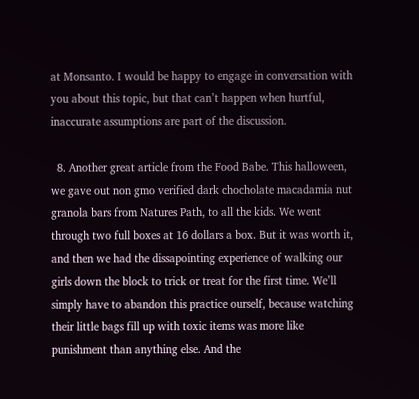at Monsanto. I would be happy to engage in conversation with you about this topic, but that can’t happen when hurtful, inaccurate assumptions are part of the discussion.

  8. Another great article from the Food Babe. This halloween, we gave out non gmo verified dark chocholate macadamia nut granola bars from Natures Path, to all the kids. We went through two full boxes at 16 dollars a box. But it was worth it, and then we had the dissapointing experience of walking our girls down the block to trick or treat for the first time. We’ll simply have to abandon this practice ourself, because watching their little bags fill up with toxic items was more like punishment than anything else. And the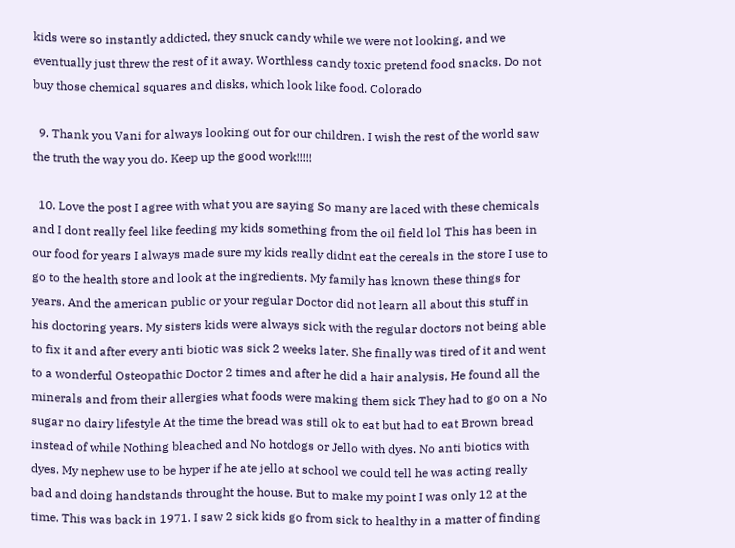kids were so instantly addicted, they snuck candy while we were not looking, and we eventually just threw the rest of it away. Worthless candy toxic pretend food snacks. Do not buy those chemical squares and disks, which look like food. Colorado

  9. Thank you Vani for always looking out for our children. I wish the rest of the world saw the truth the way you do. Keep up the good work!!!!!

  10. Love the post I agree with what you are saying So many are laced with these chemicals and I dont really feel like feeding my kids something from the oil field lol This has been in our food for years I always made sure my kids really didnt eat the cereals in the store I use to go to the health store and look at the ingredients. My family has known these things for years. And the american public or your regular Doctor did not learn all about this stuff in his doctoring years. My sisters kids were always sick with the regular doctors not being able to fix it and after every anti biotic was sick 2 weeks later. She finally was tired of it and went to a wonderful Osteopathic Doctor 2 times and after he did a hair analysis, He found all the minerals and from their allergies what foods were making them sick They had to go on a No sugar no dairy lifestyle At the time the bread was still ok to eat but had to eat Brown bread instead of while Nothing bleached and No hotdogs or Jello with dyes. No anti biotics with dyes. My nephew use to be hyper if he ate jello at school we could tell he was acting really bad and doing handstands throught the house. But to make my point I was only 12 at the time. This was back in 1971. I saw 2 sick kids go from sick to healthy in a matter of finding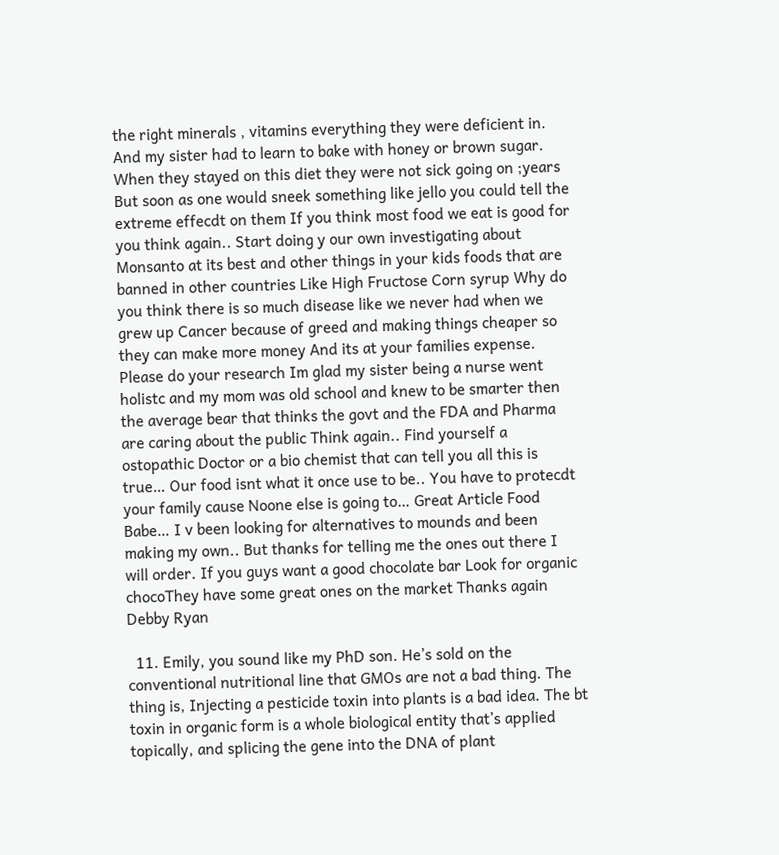the right minerals , vitamins everything they were deficient in. And my sister had to learn to bake with honey or brown sugar. When they stayed on this diet they were not sick going on ;years But soon as one would sneek something like jello you could tell the extreme effecdt on them If you think most food we eat is good for you think again.. Start doing y our own investigating about Monsanto at its best and other things in your kids foods that are banned in other countries Like High Fructose Corn syrup Why do you think there is so much disease like we never had when we grew up Cancer because of greed and making things cheaper so they can make more money And its at your families expense. Please do your research Im glad my sister being a nurse went holistc and my mom was old school and knew to be smarter then the average bear that thinks the govt and the FDA and Pharma are caring about the public Think again.. Find yourself a ostopathic Doctor or a bio chemist that can tell you all this is true… Our food isnt what it once use to be.. You have to protecdt your family cause Noone else is going to… Great Article Food Babe… I v been looking for alternatives to mounds and been making my own.. But thanks for telling me the ones out there I will order. If you guys want a good chocolate bar Look for organic chocoThey have some great ones on the market Thanks again Debby Ryan

  11. Emily, you sound like my PhD son. He’s sold on the conventional nutritional line that GMOs are not a bad thing. The thing is, Injecting a pesticide toxin into plants is a bad idea. The bt toxin in organic form is a whole biological entity that’s applied topically, and splicing the gene into the DNA of plant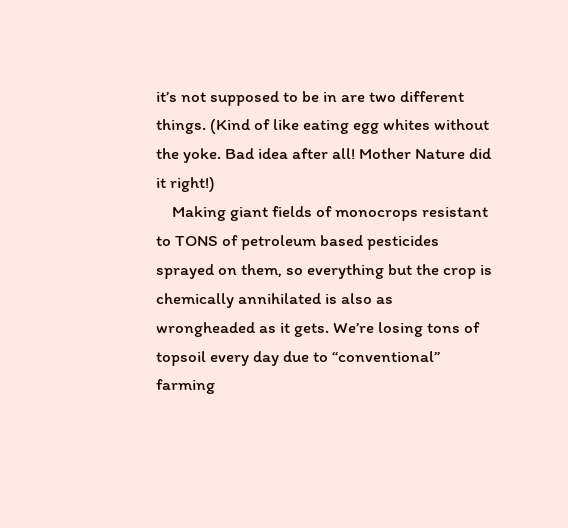it’s not supposed to be in are two different things. (Kind of like eating egg whites without the yoke. Bad idea after all! Mother Nature did it right!)
    Making giant fields of monocrops resistant to TONS of petroleum based pesticides sprayed on them, so everything but the crop is chemically annihilated is also as wrongheaded as it gets. We’re losing tons of topsoil every day due to “conventional” farming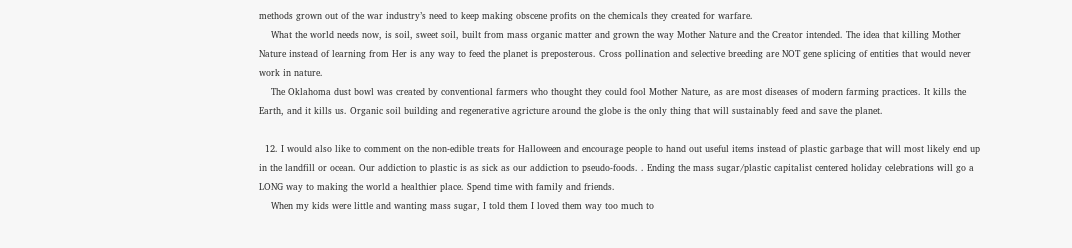methods grown out of the war industry’s need to keep making obscene profits on the chemicals they created for warfare.
    What the world needs now, is soil, sweet soil, built from mass organic matter and grown the way Mother Nature and the Creator intended. The idea that killing Mother Nature instead of learning from Her is any way to feed the planet is preposterous. Cross pollination and selective breeding are NOT gene splicing of entities that would never work in nature.
    The Oklahoma dust bowl was created by conventional farmers who thought they could fool Mother Nature, as are most diseases of modern farming practices. It kills the Earth, and it kills us. Organic soil building and regenerative agricture around the globe is the only thing that will sustainably feed and save the planet.

  12. I would also like to comment on the non-edible treats for Halloween and encourage people to hand out useful items instead of plastic garbage that will most likely end up in the landfill or ocean. Our addiction to plastic is as sick as our addiction to pseudo-foods. . Ending the mass sugar/plastic capitalist centered holiday celebrations will go a LONG way to making the world a healthier place. Spend time with family and friends.
    When my kids were little and wanting mass sugar, I told them I loved them way too much to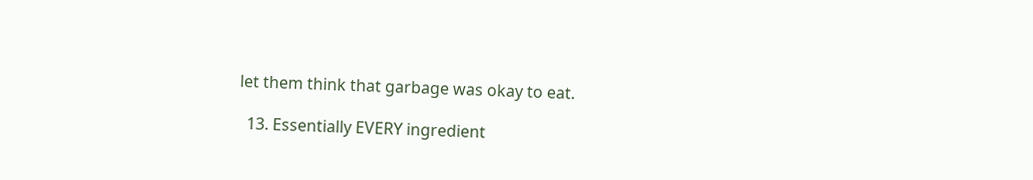let them think that garbage was okay to eat.

  13. Essentially EVERY ingredient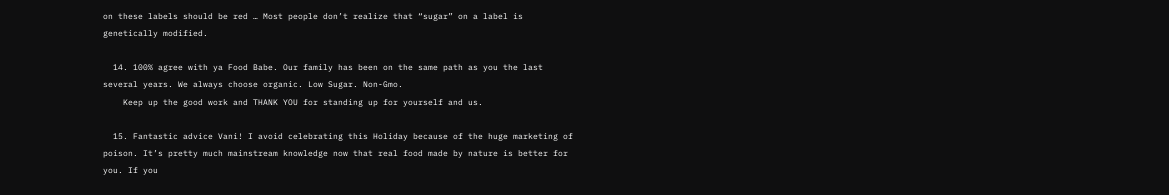on these labels should be red … Most people don’t realize that “sugar” on a label is genetically modified.

  14. 100% agree with ya Food Babe. Our family has been on the same path as you the last several years. We always choose organic. Low Sugar. Non-Gmo.
    Keep up the good work and THANK YOU for standing up for yourself and us.

  15. Fantastic advice Vani! I avoid celebrating this Holiday because of the huge marketing of poison. It’s pretty much mainstream knowledge now that real food made by nature is better for you. If you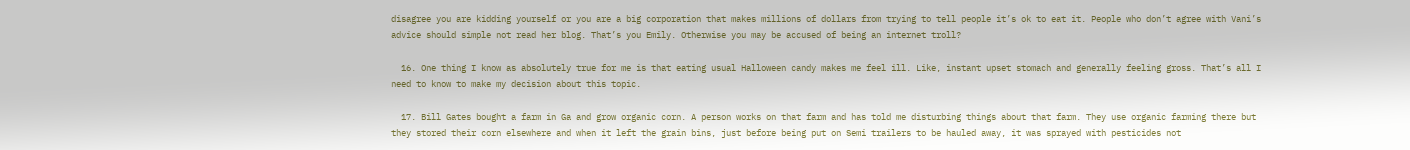disagree you are kidding yourself or you are a big corporation that makes millions of dollars from trying to tell people it’s ok to eat it. People who don’t agree with Vani’s advice should simple not read her blog. That’s you Emily. Otherwise you may be accused of being an internet troll?

  16. One thing I know as absolutely true for me is that eating usual Halloween candy makes me feel ill. Like, instant upset stomach and generally feeling gross. That’s all I need to know to make my decision about this topic.

  17. Bill Gates bought a farm in Ga and grow organic corn. A person works on that farm and has told me disturbing things about that farm. They use organic farming there but they stored their corn elsewhere and when it left the grain bins, just before being put on Semi trailers to be hauled away, it was sprayed with pesticides not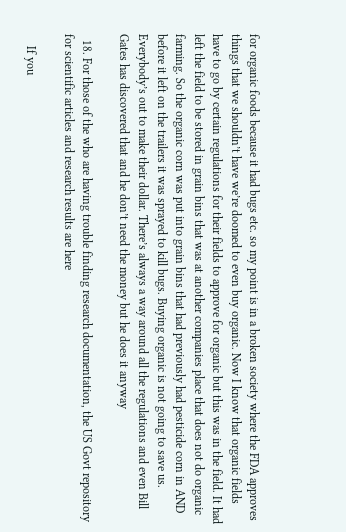for organic foods because it had bugs etc. so my point is in a broken society where the FDA approves things that we shouldn’t have we’re doomed to even buy organic. Now I know that organic fields have to go by certain regulations for their fields to approve for organic but this was in the field. It had left the field to be stored in grain bins that was at another companies place that does not do organic farming. So the organic corn was put into grain bins that had previously had pesticide corn in AND before it left on the trailers it was sprayed to kill bugs. Buying organic is not going to save us. Everybody’s out to make their dollar. There’s always a way around all the regulations and even Bill Gates has discovered that and he don’t need the money but he does it anyway

  18. For those of the who are having trouble finding research documentation, the US Govt repository for scientific articles and research results are here

    If you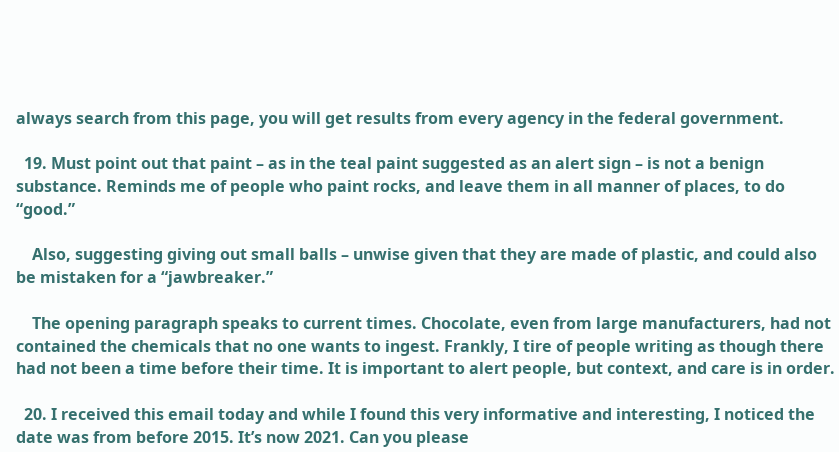always search from this page, you will get results from every agency in the federal government.

  19. Must point out that paint – as in the teal paint suggested as an alert sign – is not a benign substance. Reminds me of people who paint rocks, and leave them in all manner of places, to do “good.”

    Also, suggesting giving out small balls – unwise given that they are made of plastic, and could also be mistaken for a “jawbreaker.”

    The opening paragraph speaks to current times. Chocolate, even from large manufacturers, had not contained the chemicals that no one wants to ingest. Frankly, I tire of people writing as though there had not been a time before their time. It is important to alert people, but context, and care is in order.

  20. I received this email today and while I found this very informative and interesting, I noticed the date was from before 2015. It’s now 2021. Can you please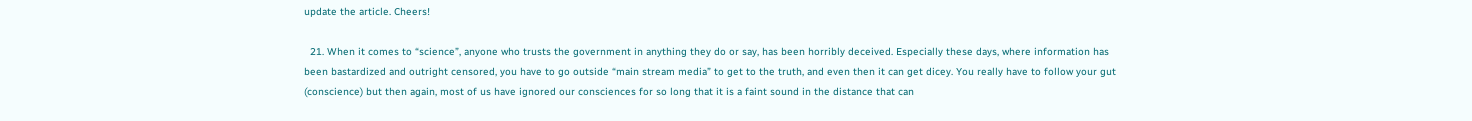update the article. Cheers!

  21. When it comes to “science”, anyone who trusts the government in anything they do or say, has been horribly deceived. Especially these days, where information has been bastardized and outright censored, you have to go outside “main stream media” to get to the truth, and even then it can get dicey. You really have to follow your gut (conscience) but then again, most of us have ignored our consciences for so long that it is a faint sound in the distance that can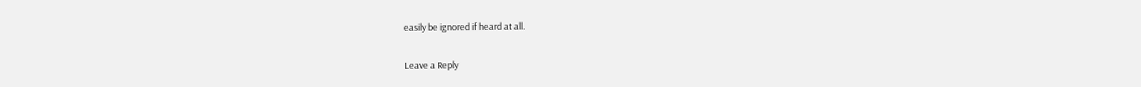easily be ignored if heard at all.

Leave a Reply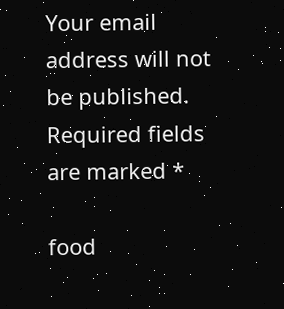Your email address will not be published. Required fields are marked *

food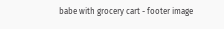babe with grocery cart - footer image